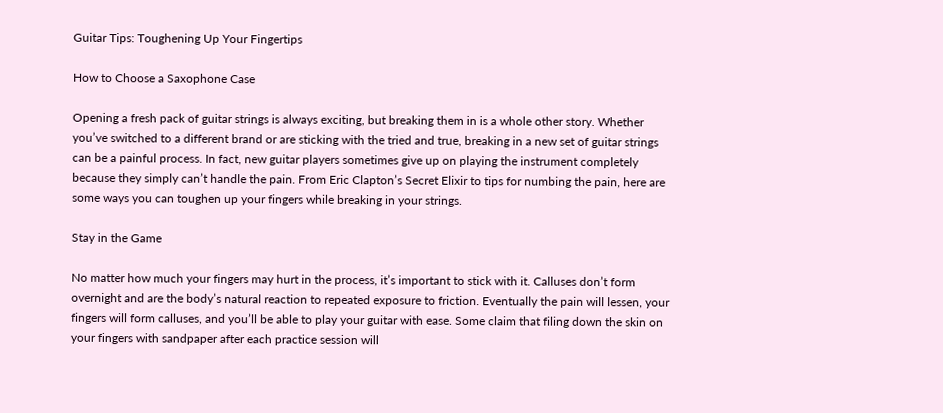Guitar Tips: Toughening Up Your Fingertips

How to Choose a Saxophone Case

Opening a fresh pack of guitar strings is always exciting, but breaking them in is a whole other story. Whether you’ve switched to a different brand or are sticking with the tried and true, breaking in a new set of guitar strings can be a painful process. In fact, new guitar players sometimes give up on playing the instrument completely because they simply can’t handle the pain. From Eric Clapton’s Secret Elixir to tips for numbing the pain, here are some ways you can toughen up your fingers while breaking in your strings.

Stay in the Game

No matter how much your fingers may hurt in the process, it’s important to stick with it. Calluses don’t form overnight and are the body’s natural reaction to repeated exposure to friction. Eventually the pain will lessen, your fingers will form calluses, and you’ll be able to play your guitar with ease. Some claim that filing down the skin on your fingers with sandpaper after each practice session will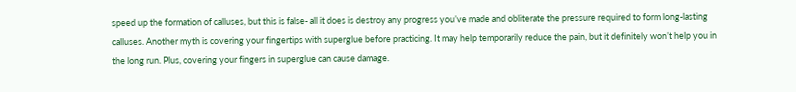speed up the formation of calluses, but this is false- all it does is destroy any progress you’ve made and obliterate the pressure required to form long-lasting calluses. Another myth is covering your fingertips with superglue before practicing. It may help temporarily reduce the pain, but it definitely won’t help you in the long run. Plus, covering your fingers in superglue can cause damage.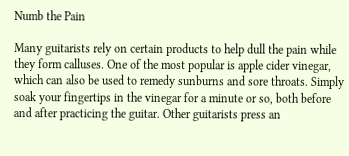Numb the Pain

Many guitarists rely on certain products to help dull the pain while they form calluses. One of the most popular is apple cider vinegar, which can also be used to remedy sunburns and sore throats. Simply soak your fingertips in the vinegar for a minute or so, both before and after practicing the guitar. Other guitarists press an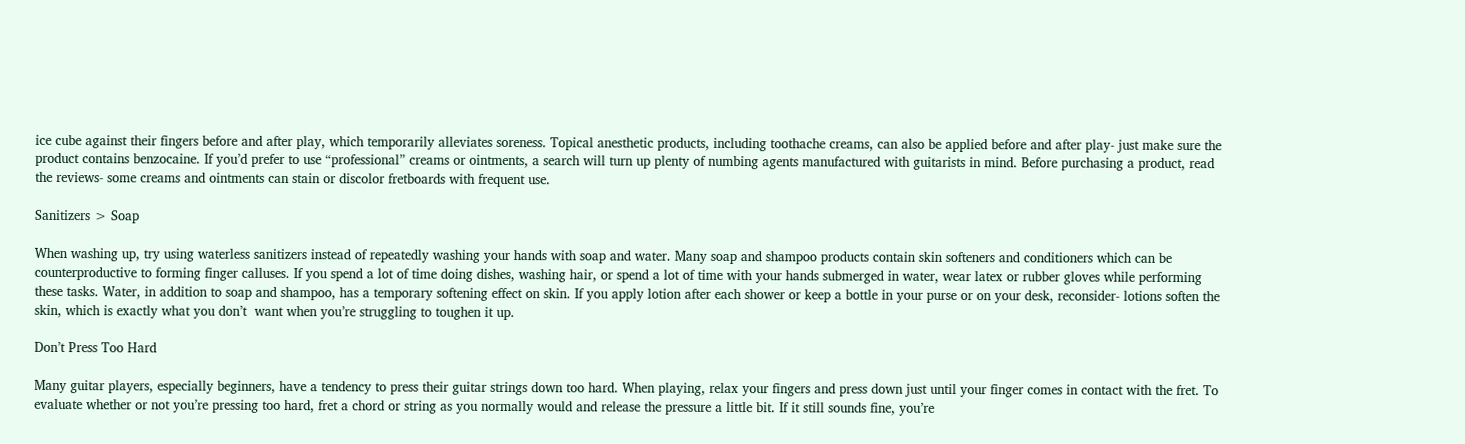ice cube against their fingers before and after play, which temporarily alleviates soreness. Topical anesthetic products, including toothache creams, can also be applied before and after play- just make sure the product contains benzocaine. If you’d prefer to use “professional” creams or ointments, a search will turn up plenty of numbing agents manufactured with guitarists in mind. Before purchasing a product, read the reviews- some creams and ointments can stain or discolor fretboards with frequent use.

Sanitizers > Soap

When washing up, try using waterless sanitizers instead of repeatedly washing your hands with soap and water. Many soap and shampoo products contain skin softeners and conditioners which can be counterproductive to forming finger calluses. If you spend a lot of time doing dishes, washing hair, or spend a lot of time with your hands submerged in water, wear latex or rubber gloves while performing these tasks. Water, in addition to soap and shampoo, has a temporary softening effect on skin. If you apply lotion after each shower or keep a bottle in your purse or on your desk, reconsider- lotions soften the skin, which is exactly what you don’t  want when you’re struggling to toughen it up.

Don’t Press Too Hard

Many guitar players, especially beginners, have a tendency to press their guitar strings down too hard. When playing, relax your fingers and press down just until your finger comes in contact with the fret. To evaluate whether or not you’re pressing too hard, fret a chord or string as you normally would and release the pressure a little bit. If it still sounds fine, you’re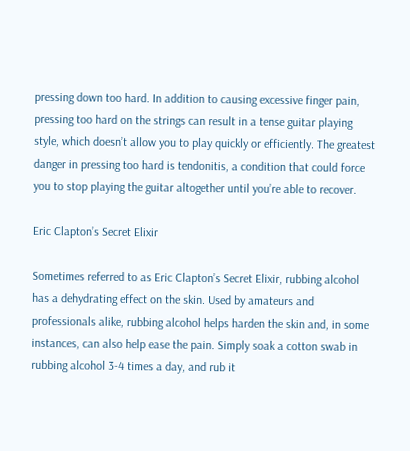pressing down too hard. In addition to causing excessive finger pain, pressing too hard on the strings can result in a tense guitar playing style, which doesn’t allow you to play quickly or efficiently. The greatest danger in pressing too hard is tendonitis, a condition that could force you to stop playing the guitar altogether until you’re able to recover.

Eric Clapton’s Secret Elixir

Sometimes referred to as Eric Clapton’s Secret Elixir, rubbing alcohol has a dehydrating effect on the skin. Used by amateurs and professionals alike, rubbing alcohol helps harden the skin and, in some instances, can also help ease the pain. Simply soak a cotton swab in rubbing alcohol 3-4 times a day, and rub it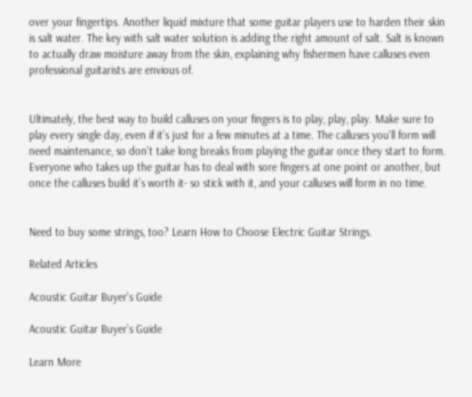over your fingertips. Another liquid mixture that some guitar players use to harden their skin is salt water. The key with salt water solution is adding the right amount of salt. Salt is known to actually draw moisture away from the skin, explaining why fishermen have calluses even professional guitarists are envious of.


Ultimately, the best way to build calluses on your fingers is to play, play, play. Make sure to play every single day, even if it’s just for a few minutes at a time. The calluses you’ll form will need maintenance, so don’t take long breaks from playing the guitar once they start to form. Everyone who takes up the guitar has to deal with sore fingers at one point or another, but once the calluses build it’s worth it- so stick with it, and your calluses will form in no time.


Need to buy some strings, too? Learn How to Choose Electric Guitar Strings.

Related Articles

Acoustic Guitar Buyer's Guide

Acoustic Guitar Buyer’s Guide

Learn More